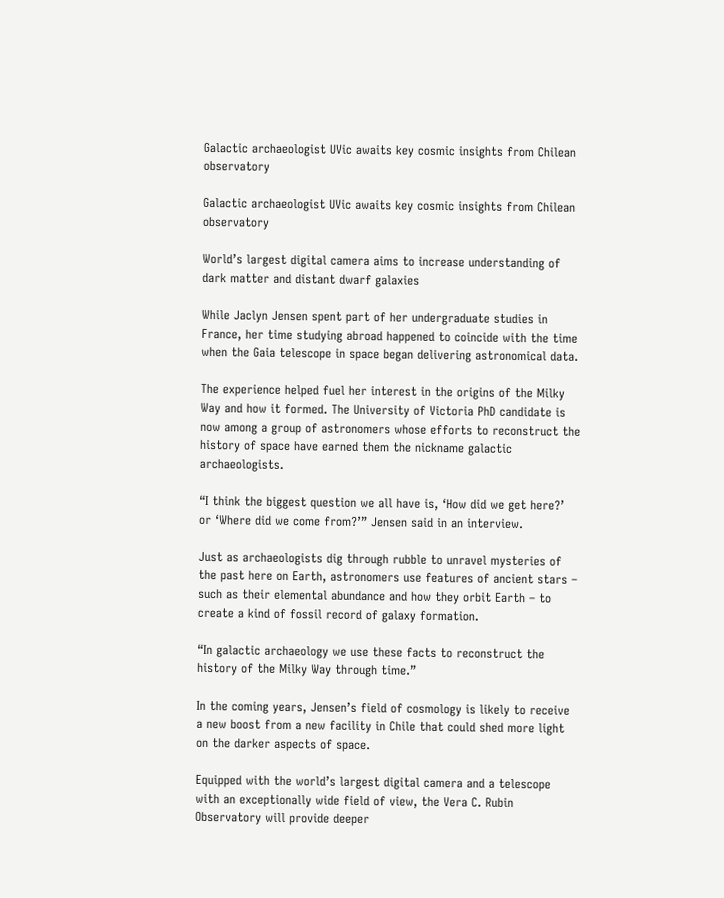Galactic archaeologist UVic awaits key cosmic insights from Chilean observatory

Galactic archaeologist UVic awaits key cosmic insights from Chilean observatory

World’s largest digital camera aims to increase understanding of dark matter and distant dwarf galaxies

While Jaclyn Jensen spent part of her undergraduate studies in France, her time studying abroad happened to coincide with the time when the Gaia telescope in space began delivering astronomical data.

The experience helped fuel her interest in the origins of the Milky Way and how it formed. The University of Victoria PhD candidate is now among a group of astronomers whose efforts to reconstruct the history of space have earned them the nickname galactic archaeologists.

“I think the biggest question we all have is, ‘How did we get here?’ or ‘Where did we come from?’” Jensen said in an interview.

Just as archaeologists dig through rubble to unravel mysteries of the past here on Earth, astronomers use features of ancient stars – such as their elemental abundance and how they orbit Earth – to create a kind of fossil record of galaxy formation.

“In galactic archaeology we use these facts to reconstruct the history of the Milky Way through time.”

In the coming years, Jensen’s field of cosmology is likely to receive a new boost from a new facility in Chile that could shed more light on the darker aspects of space.

Equipped with the world’s largest digital camera and a telescope with an exceptionally wide field of view, the Vera C. Rubin Observatory will provide deeper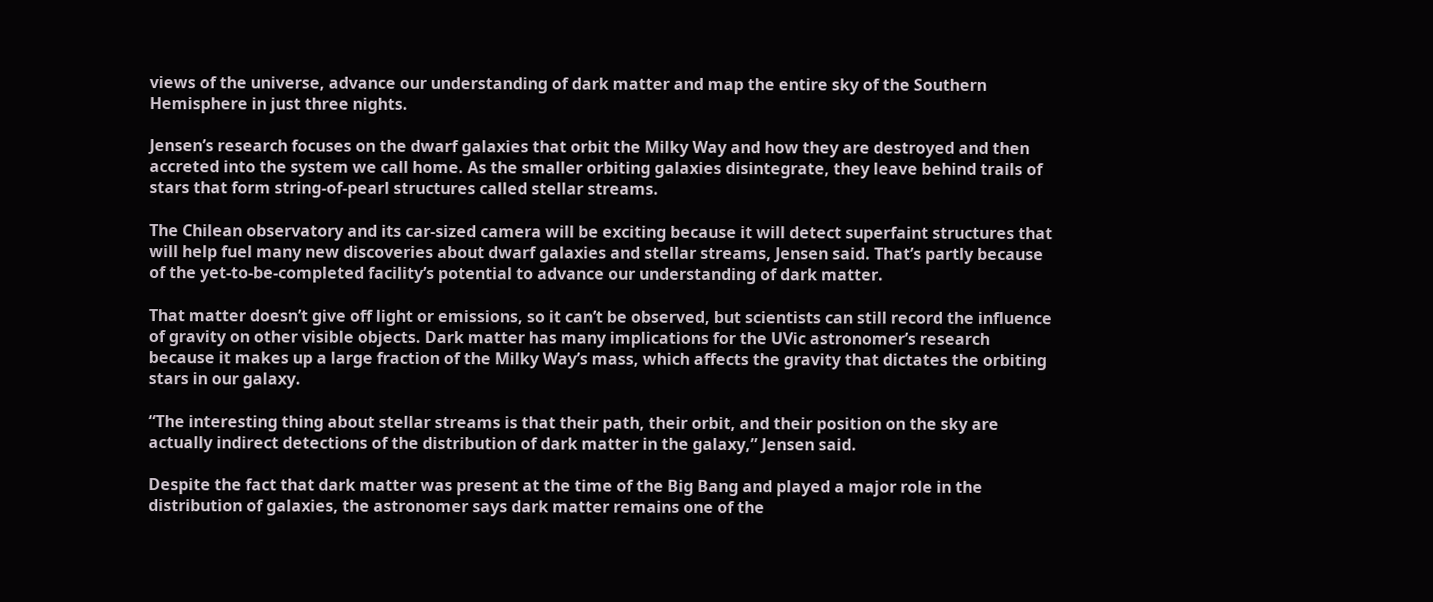views of the universe, advance our understanding of dark matter and map the entire sky of the Southern Hemisphere in just three nights.

Jensen’s research focuses on the dwarf galaxies that orbit the Milky Way and how they are destroyed and then accreted into the system we call home. As the smaller orbiting galaxies disintegrate, they leave behind trails of stars that form string-of-pearl structures called stellar streams.

The Chilean observatory and its car-sized camera will be exciting because it will detect superfaint structures that will help fuel many new discoveries about dwarf galaxies and stellar streams, Jensen said. That’s partly because of the yet-to-be-completed facility’s potential to advance our understanding of dark matter.

That matter doesn’t give off light or emissions, so it can’t be observed, but scientists can still record the influence of gravity on other visible objects. Dark matter has many implications for the UVic astronomer’s research because it makes up a large fraction of the Milky Way’s mass, which affects the gravity that dictates the orbiting stars in our galaxy.

“The interesting thing about stellar streams is that their path, their orbit, and their position on the sky are actually indirect detections of the distribution of dark matter in the galaxy,” Jensen said.

Despite the fact that dark matter was present at the time of the Big Bang and played a major role in the distribution of galaxies, the astronomer says dark matter remains one of the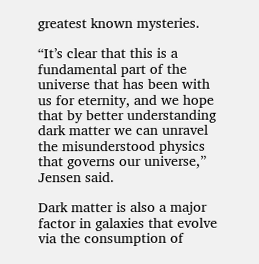greatest known mysteries.

“It’s clear that this is a fundamental part of the universe that has been with us for eternity, and we hope that by better understanding dark matter we can unravel the misunderstood physics that governs our universe,” Jensen said.

Dark matter is also a major factor in galaxies that evolve via the consumption of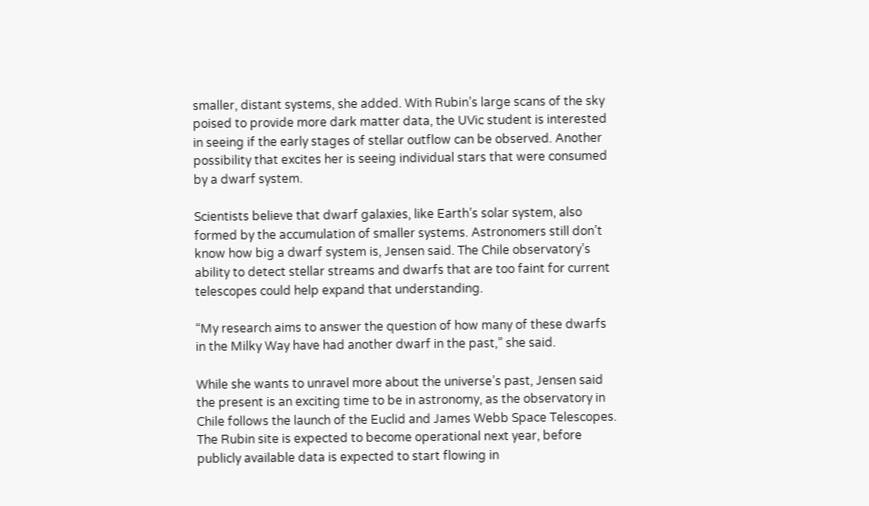smaller, distant systems, she added. With Rubin’s large scans of the sky poised to provide more dark matter data, the UVic student is interested in seeing if the early stages of stellar outflow can be observed. Another possibility that excites her is seeing individual stars that were consumed by a dwarf system.

Scientists believe that dwarf galaxies, like Earth’s solar system, also formed by the accumulation of smaller systems. Astronomers still don’t know how big a dwarf system is, Jensen said. The Chile observatory’s ability to detect stellar streams and dwarfs that are too faint for current telescopes could help expand that understanding.

“My research aims to answer the question of how many of these dwarfs in the Milky Way have had another dwarf in the past,” she said.

While she wants to unravel more about the universe’s past, Jensen said the present is an exciting time to be in astronomy, as the observatory in Chile follows the launch of the Euclid and James Webb Space Telescopes. The Rubin site is expected to become operational next year, before publicly available data is expected to start flowing in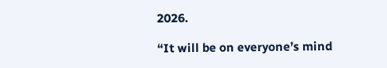2026.

“It will be on everyone’s mind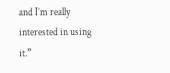and I’m really interested in using it.”